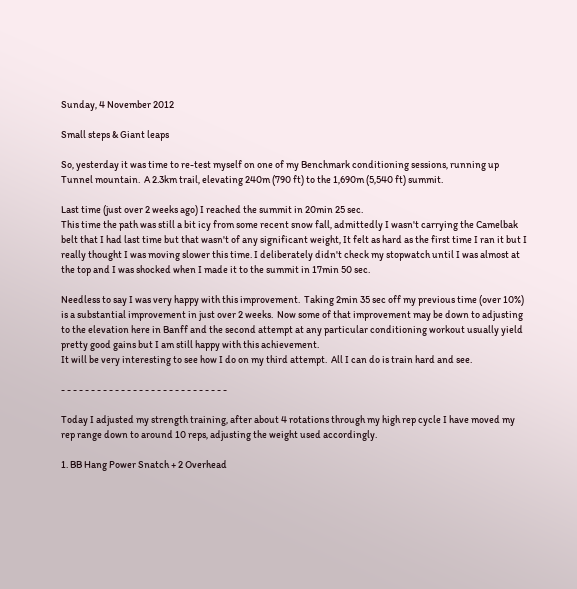Sunday, 4 November 2012

Small steps & Giant leaps

So, yesterday it was time to re-test myself on one of my Benchmark conditioning sessions, running up Tunnel mountain.  A 2.3km trail, elevating 240m (790 ft) to the 1,690m (5,540 ft) summit.

Last time (just over 2 weeks ago) I reached the summit in 20min 25 sec.
This time the path was still a bit icy from some recent snow fall, admittedly I wasn't carrying the Camelbak belt that I had last time but that wasn't of any significant weight, It felt as hard as the first time I ran it but I really thought I was moving slower this time. I deliberately didn't check my stopwatch until I was almost at the top and I was shocked when I made it to the summit in 17min 50 sec.

Needless to say I was very happy with this improvement.  Taking 2min 35 sec off my previous time (over 10%) is a substantial improvement in just over 2 weeks.  Now some of that improvement may be down to adjusting to the elevation here in Banff and the second attempt at any particular conditioning workout usually yield pretty good gains but I am still happy with this achievement.
It will be very interesting to see how I do on my third attempt.  All I can do is train hard and see.

- - - - - - - - - - - - - - - - - - - - - - - - - - - -

Today I adjusted my strength training, after about 4 rotations through my high rep cycle I have moved my rep range down to around 10 reps, adjusting the weight used accordingly.

1. BB Hang Power Snatch + 2 Overhead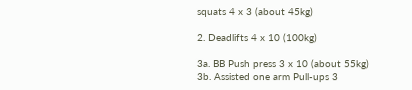squats 4 x 3 (about 45kg)

2. Deadlifts 4 x 10 (100kg)

3a. BB Push press 3 x 10 (about 55kg)
3b. Assisted one arm Pull-ups 3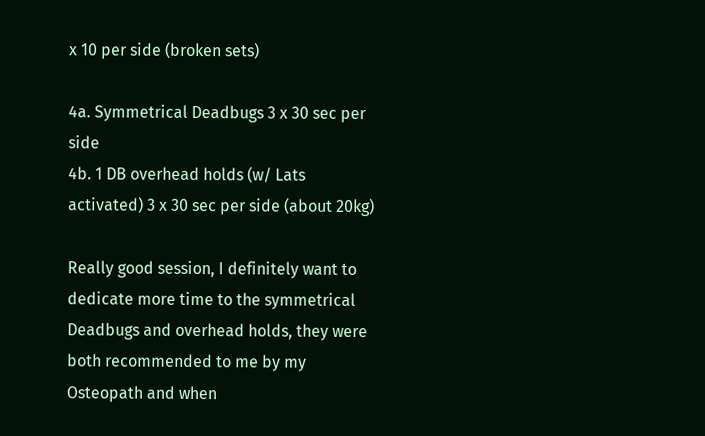x 10 per side (broken sets)

4a. Symmetrical Deadbugs 3 x 30 sec per side
4b. 1 DB overhead holds (w/ Lats activated) 3 x 30 sec per side (about 20kg)

Really good session, I definitely want to dedicate more time to the symmetrical Deadbugs and overhead holds, they were both recommended to me by my Osteopath and when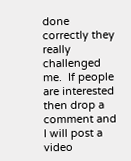done correctly they really challenged me.  If people are interested then drop a comment and I will post a video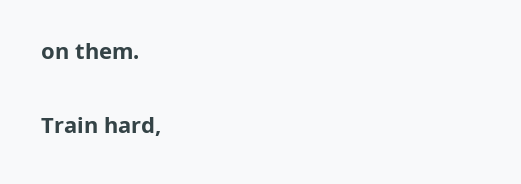on them.

Train hard,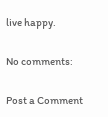live happy.

No comments:

Post a Comment